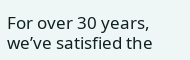For over 30 years, we’ve satisfied the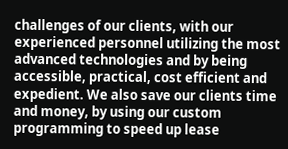challenges of our clients, with our experienced personnel utilizing the most advanced technologies and by being accessible, practical, cost efficient and expedient. We also save our clients time and money, by using our custom programming to speed up lease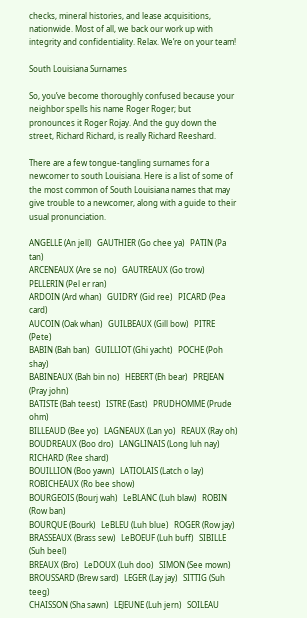checks, mineral histories, and lease acquisitions, nationwide. Most of all, we back our work up with integrity and confidentiality. Relax. We’re on your team!

South Louisiana Surnames

So, you’ve become thoroughly confused because your neighbor spells his name Roger Roger; but pronounces it Roger Rojay. And the guy down the street, Richard Richard, is really Richard Reeshard.

There are a few tongue-tangling surnames for a newcomer to south Louisiana. Here is a list of some of the most common of South Louisiana names that may give trouble to a newcomer, along with a guide to their usual pronunciation.

ANGELLE (An jell)   GAUTHIER (Go chee ya)   PATIN (Pa tan)
ARCENEAUX (Are se no)   GAUTREAUX (Go trow)   PELLERIN (Pel er ran)
ARDOIN (Ard whan)   GUIDRY (Gid ree)   PICARD (Pea card)
AUCOIN (Oak whan)   GUILBEAUX (Gill bow)   PITRE (Pete)
BABIN (Bah ban)   GUILLIOT (Ghi yacht)   POCHE (Poh shay)
BABINEAUX (Bah bin no)   HEBERT (Eh bear)   PREJEAN (Pray john)
BATISTE (Bah teest)   ISTRE (East)   PRUDHOMME (Prude ohm)
BILLEAUD (Bee yo)   LAGNEAUX (Lan yo)   REAUX (Ray oh)
BOUDREAUX (Boo dro)   LANGLINAIS (Long luh nay)   RICHARD (Ree shard)
BOUILLION (Boo yawn)   LATIOLAIS (Latch o lay)   ROBICHEAUX (Ro bee show)
BOURGEOIS (Bourj wah)   LeBLANC (Luh blaw)   ROBIN (Row ban)
BOURQUE (Bourk)   LeBLEU (Luh blue)   ROGER (Row jay)
BRASSEAUX (Brass sew)   LeBOEUF (Luh buff)   SIBILLE (Suh beel)
BREAUX (Bro)   LeDOUX (Luh doo)   SIMON (See mown)
BROUSSARD (Brew sard)   LEGER (Lay jay)   SITTIG (Suh teeg)
CHAISSON (Sha sawn)   LEJEUNE (Luh jern)   SOILEAU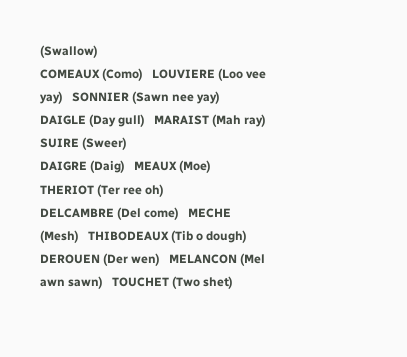(Swallow)
COMEAUX (Como)   LOUVIERE (Loo vee yay)   SONNIER (Sawn nee yay)
DAIGLE (Day gull)   MARAIST (Mah ray)   SUIRE (Sweer)
DAIGRE (Daig)   MEAUX (Moe)   THERIOT (Ter ree oh)
DELCAMBRE (Del come)   MECHE (Mesh)   THIBODEAUX (Tib o dough)
DEROUEN (Der wen)   MELANCON (Mel awn sawn)   TOUCHET (Two shet)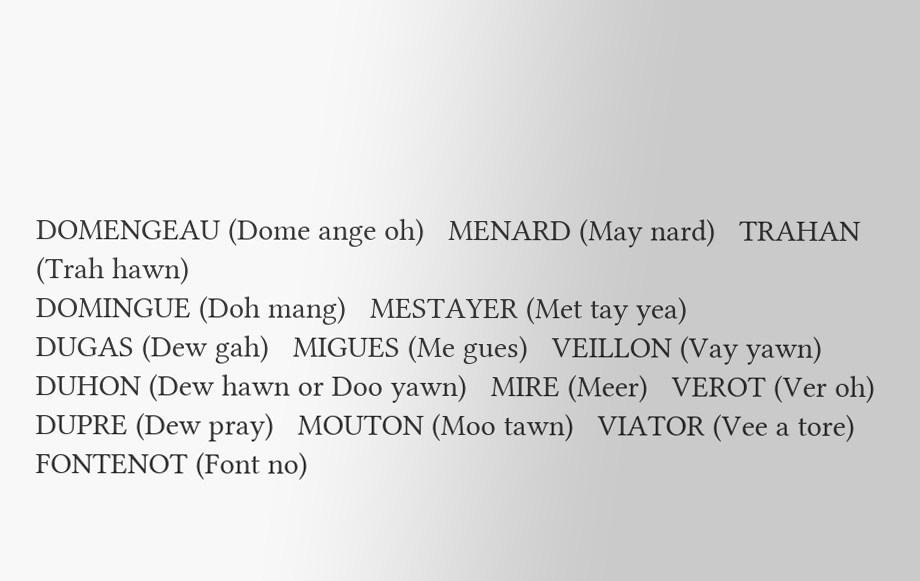DOMENGEAU (Dome ange oh)   MENARD (May nard)   TRAHAN (Trah hawn)
DOMINGUE (Doh mang)   MESTAYER (Met tay yea)
DUGAS (Dew gah)   MIGUES (Me gues)   VEILLON (Vay yawn)
DUHON (Dew hawn or Doo yawn)   MIRE (Meer)   VEROT (Ver oh)
DUPRE (Dew pray)   MOUTON (Moo tawn)   VIATOR (Vee a tore)
FONTENOT (Font no)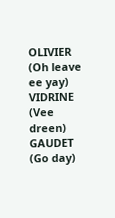OLIVIER (Oh leave ee yay)   VIDRINE (Vee dreen)
GAUDET (Go day)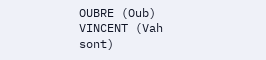OUBRE (Oub)   VINCENT (Vah sont)